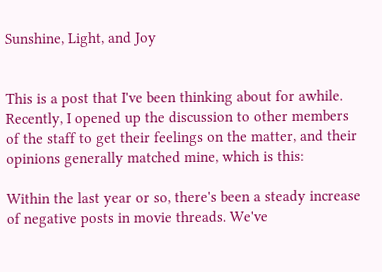Sunshine, Light, and Joy


This is a post that I've been thinking about for awhile. Recently, I opened up the discussion to other members of the staff to get their feelings on the matter, and their opinions generally matched mine, which is this:

Within the last year or so, there's been a steady increase of negative posts in movie threads. We've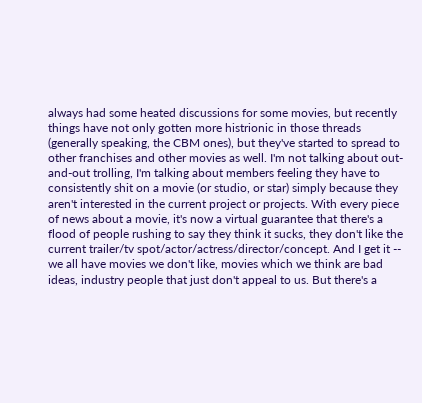always had some heated discussions for some movies, but recently things have not only gotten more histrionic in those threads (generally speaking, the CBM ones), but they've started to spread to other franchises and other movies as well. I'm not talking about out-and-out trolling, I'm talking about members feeling they have to consistently shit on a movie (or studio, or star) simply because they aren't interested in the current project or projects. With every piece of news about a movie, it's now a virtual guarantee that there's a flood of people rushing to say they think it sucks, they don't like the current trailer/tv spot/actor/actress/director/concept. And I get it -- we all have movies we don't like, movies which we think are bad ideas, industry people that just don't appeal to us. But there's a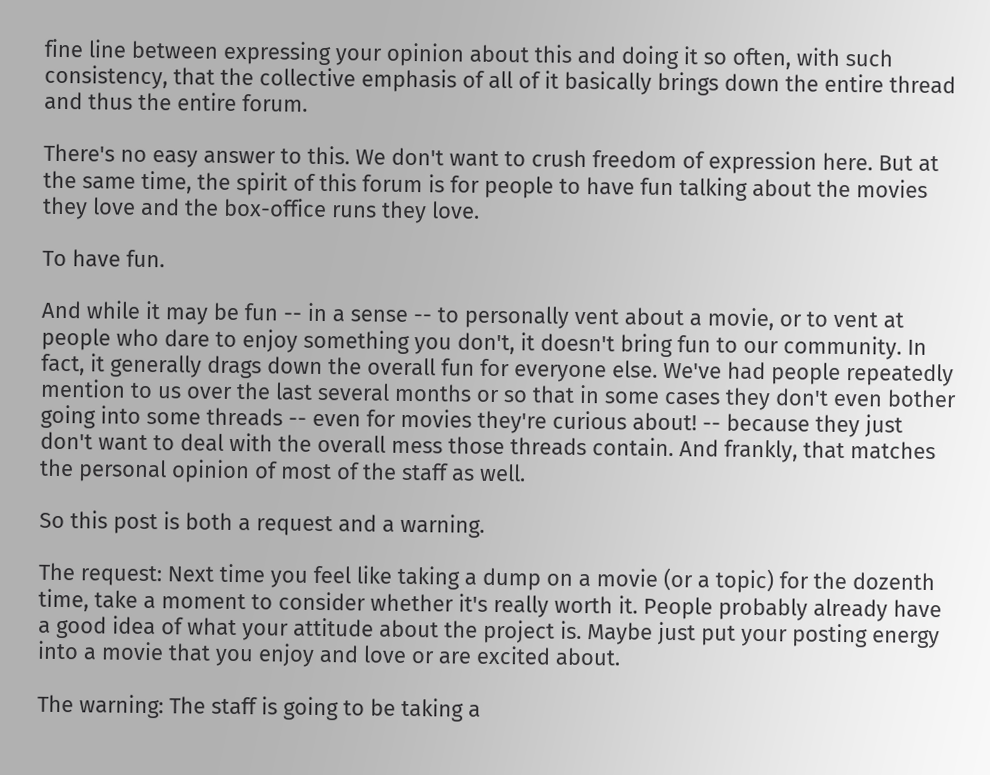fine line between expressing your opinion about this and doing it so often, with such consistency, that the collective emphasis of all of it basically brings down the entire thread and thus the entire forum.

There's no easy answer to this. We don't want to crush freedom of expression here. But at the same time, the spirit of this forum is for people to have fun talking about the movies they love and the box-office runs they love.

To have fun.

And while it may be fun -- in a sense -- to personally vent about a movie, or to vent at people who dare to enjoy something you don't, it doesn't bring fun to our community. In fact, it generally drags down the overall fun for everyone else. We've had people repeatedly mention to us over the last several months or so that in some cases they don't even bother going into some threads -- even for movies they're curious about! -- because they just don't want to deal with the overall mess those threads contain. And frankly, that matches the personal opinion of most of the staff as well.

So this post is both a request and a warning.

The request: Next time you feel like taking a dump on a movie (or a topic) for the dozenth time, take a moment to consider whether it's really worth it. People probably already have a good idea of what your attitude about the project is. Maybe just put your posting energy into a movie that you enjoy and love or are excited about.

The warning: The staff is going to be taking a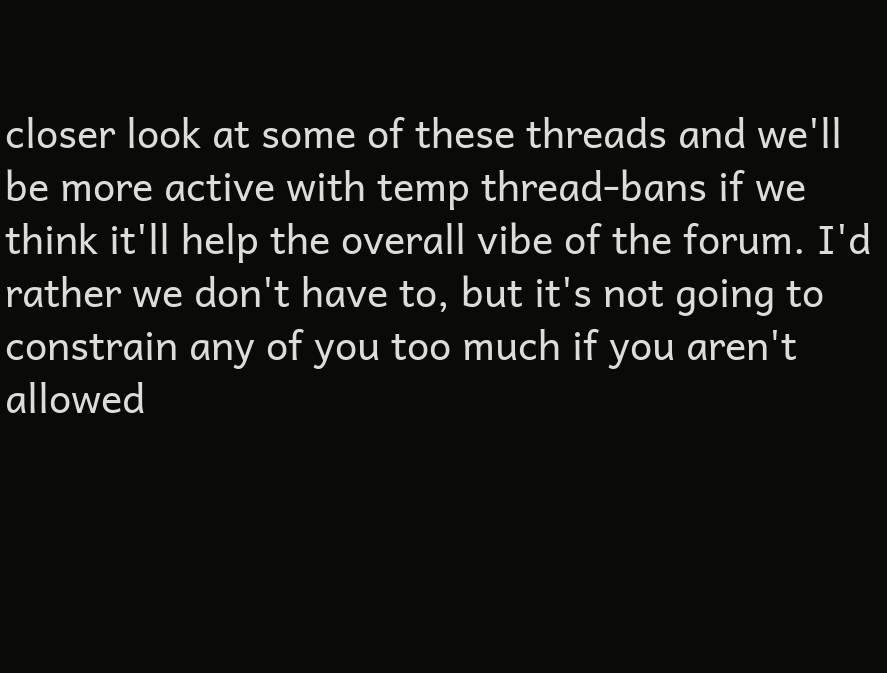closer look at some of these threads and we'll be more active with temp thread-bans if we think it'll help the overall vibe of the forum. I'd rather we don't have to, but it's not going to constrain any of you too much if you aren't allowed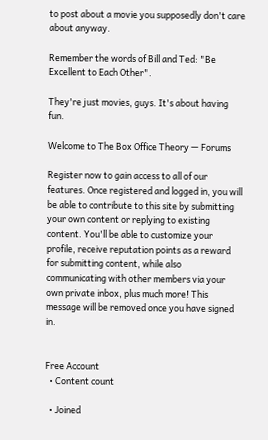to post about a movie you supposedly don't care about anyway.

Remember the words of Bill and Ted: "Be Excellent to Each Other".

They're just movies, guys. It's about having fun.

Welcome to The Box Office Theory — Forums

Register now to gain access to all of our features. Once registered and logged in, you will be able to contribute to this site by submitting your own content or replying to existing content. You'll be able to customize your profile, receive reputation points as a reward for submitting content, while also communicating with other members via your own private inbox, plus much more! This message will be removed once you have signed in.


Free Account
  • Content count

  • Joined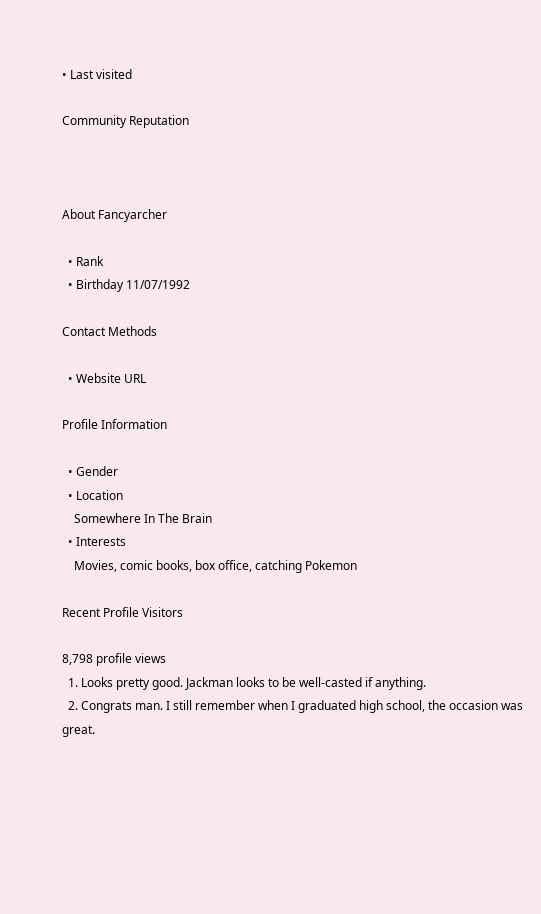• Last visited

Community Reputation



About Fancyarcher

  • Rank
  • Birthday 11/07/1992

Contact Methods

  • Website URL

Profile Information

  • Gender
  • Location
    Somewhere In The Brain
  • Interests
    Movies, comic books, box office, catching Pokemon

Recent Profile Visitors

8,798 profile views
  1. Looks pretty good. Jackman looks to be well-casted if anything.
  2. Congrats man. I still remember when I graduated high school, the occasion was great.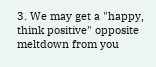3. We may get a "happy, think positive" opposite meltdown from you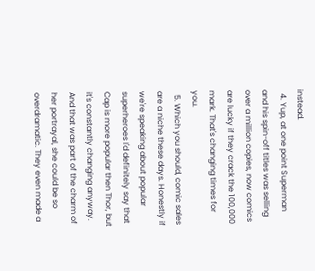instead.
  4. Yup, at one point Superman and his spin-off titles was selling over a million copies, now comics are lucky if they crack the 100,000 mark. That's changing times for you.
  5. Which you should, comic sales are a niche these days. Honestly if we're speaking about popular superheroes I'd definitely say that Cap is more popular then Thor, but it's constantly changing anyway. And that was part of the charm of her portrayal, she could be so overdramatic. They even made a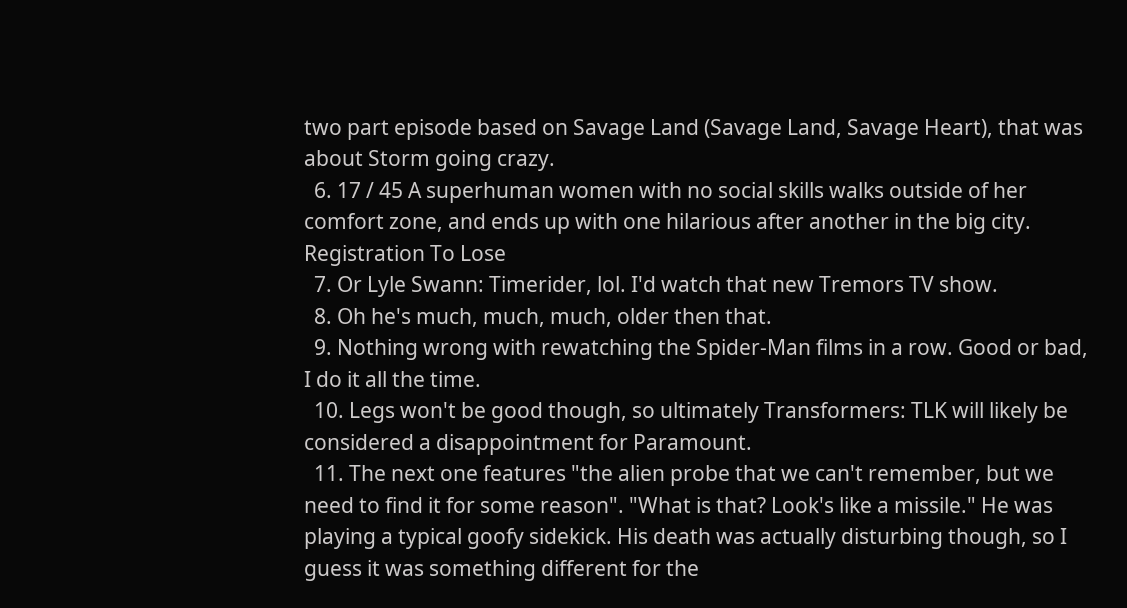two part episode based on Savage Land (Savage Land, Savage Heart), that was about Storm going crazy.
  6. 17 / 45 A superhuman women with no social skills walks outside of her comfort zone, and ends up with one hilarious after another in the big city. Registration To Lose
  7. Or Lyle Swann: Timerider, lol. I'd watch that new Tremors TV show.
  8. Oh he's much, much, much, older then that.
  9. Nothing wrong with rewatching the Spider-Man films in a row. Good or bad, I do it all the time.
  10. Legs won't be good though, so ultimately Transformers: TLK will likely be considered a disappointment for Paramount.
  11. The next one features "the alien probe that we can't remember, but we need to find it for some reason". "What is that? Look's like a missile." He was playing a typical goofy sidekick. His death was actually disturbing though, so I guess it was something different for the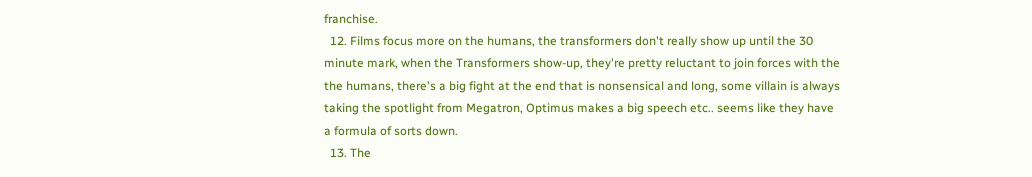franchise.
  12. Films focus more on the humans, the transformers don't really show up until the 30 minute mark, when the Transformers show-up, they're pretty reluctant to join forces with the the humans, there's a big fight at the end that is nonsensical and long, some villain is always taking the spotlight from Megatron, Optimus makes a big speech etc.. seems like they have a formula of sorts down.
  13. The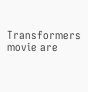Transformers movie are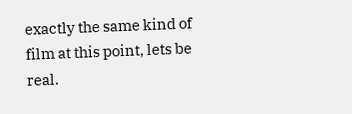exactly the same kind of film at this point, lets be real.